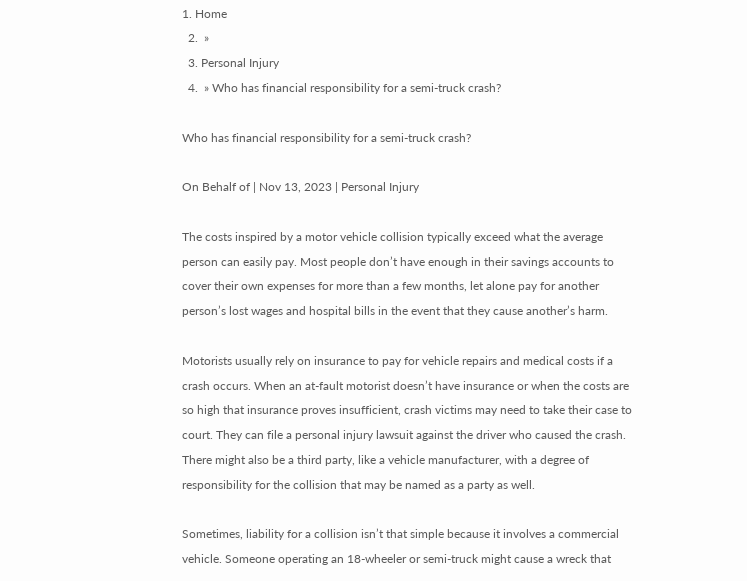1. Home
  2.  »
  3. Personal Injury
  4.  » Who has financial responsibility for a semi-truck crash?

Who has financial responsibility for a semi-truck crash?

On Behalf of | Nov 13, 2023 | Personal Injury

The costs inspired by a motor vehicle collision typically exceed what the average person can easily pay. Most people don’t have enough in their savings accounts to cover their own expenses for more than a few months, let alone pay for another person’s lost wages and hospital bills in the event that they cause another’s harm.

Motorists usually rely on insurance to pay for vehicle repairs and medical costs if a crash occurs. When an at-fault motorist doesn’t have insurance or when the costs are so high that insurance proves insufficient, crash victims may need to take their case to court. They can file a personal injury lawsuit against the driver who caused the crash. There might also be a third party, like a vehicle manufacturer, with a degree of responsibility for the collision that may be named as a party as well.

Sometimes, liability for a collision isn’t that simple because it involves a commercial vehicle. Someone operating an 18-wheeler or semi-truck might cause a wreck that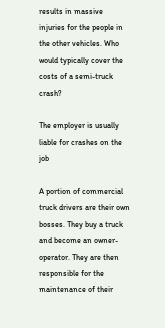results in massive injuries for the people in the other vehicles. Who would typically cover the costs of a semi-truck crash?

The employer is usually liable for crashes on the job

A portion of commercial truck drivers are their own bosses. They buy a truck and become an owner-operator. They are then responsible for the maintenance of their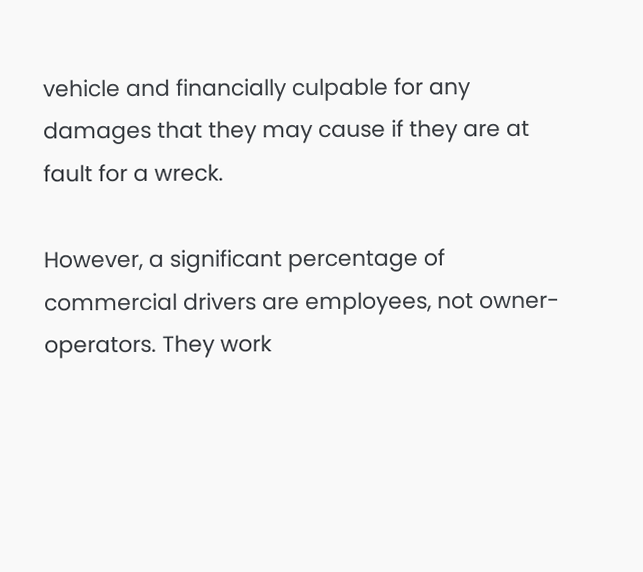vehicle and financially culpable for any damages that they may cause if they are at fault for a wreck.

However, a significant percentage of commercial drivers are employees, not owner-operators. They work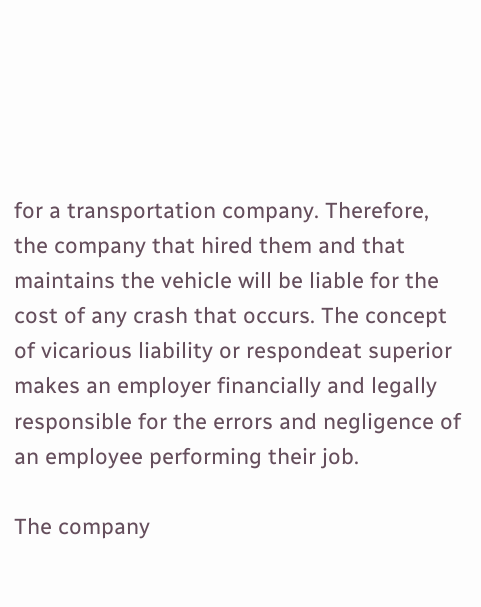for a transportation company. Therefore, the company that hired them and that maintains the vehicle will be liable for the cost of any crash that occurs. The concept of vicarious liability or respondeat superior makes an employer financially and legally responsible for the errors and negligence of an employee performing their job.

The company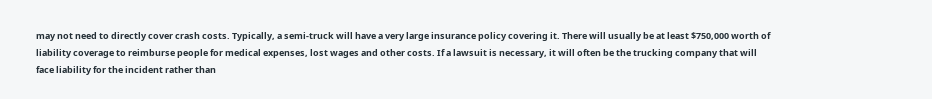may not need to directly cover crash costs. Typically, a semi-truck will have a very large insurance policy covering it. There will usually be at least $750,000 worth of liability coverage to reimburse people for medical expenses, lost wages and other costs. If a lawsuit is necessary, it will often be the trucking company that will face liability for the incident rather than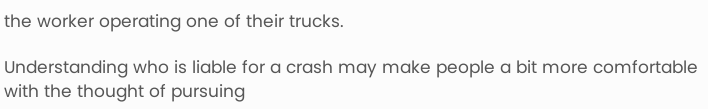the worker operating one of their trucks.

Understanding who is liable for a crash may make people a bit more comfortable with the thought of pursuing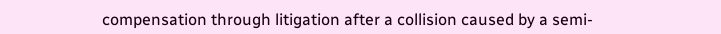compensation through litigation after a collision caused by a semi-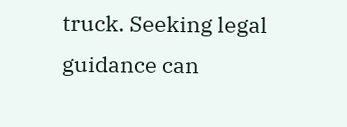truck. Seeking legal guidance can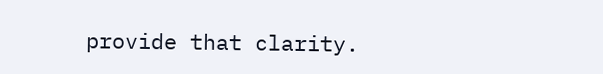provide that clarity.